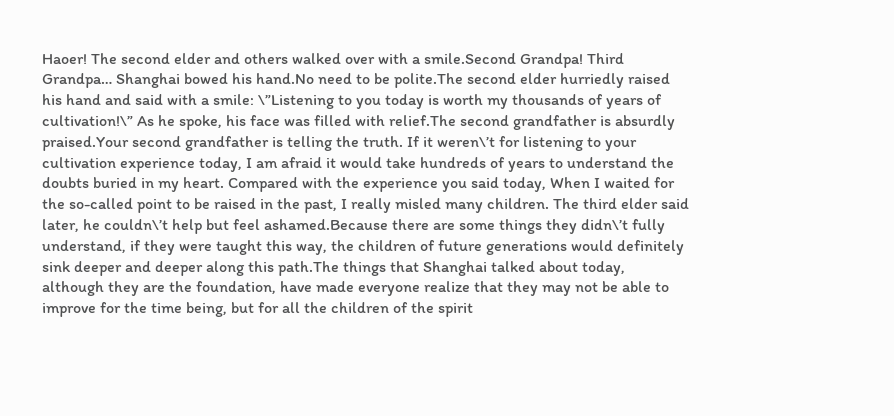Haoer! The second elder and others walked over with a smile.Second Grandpa! Third Grandpa… Shanghai bowed his hand.No need to be polite.The second elder hurriedly raised his hand and said with a smile: \”Listening to you today is worth my thousands of years of cultivation!\” As he spoke, his face was filled with relief.The second grandfather is absurdly praised.Your second grandfather is telling the truth. If it weren\’t for listening to your cultivation experience today, I am afraid it would take hundreds of years to understand the doubts buried in my heart. Compared with the experience you said today, When I waited for the so-called point to be raised in the past, I really misled many children. The third elder said later, he couldn\’t help but feel ashamed.Because there are some things they didn\’t fully understand, if they were taught this way, the children of future generations would definitely sink deeper and deeper along this path.The things that Shanghai talked about today, although they are the foundation, have made everyone realize that they may not be able to improve for the time being, but for all the children of the spirit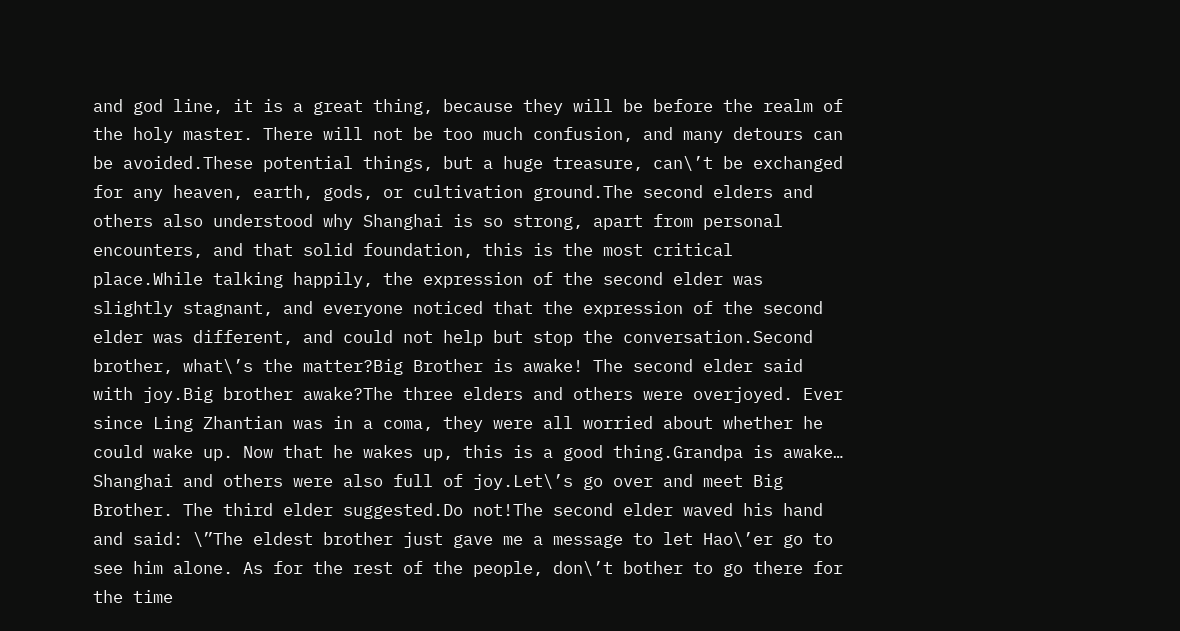and god line, it is a great thing, because they will be before the realm of the holy master. There will not be too much confusion, and many detours can be avoided.These potential things, but a huge treasure, can\’t be exchanged for any heaven, earth, gods, or cultivation ground.The second elders and others also understood why Shanghai is so strong, apart from personal encounters, and that solid foundation, this is the most critical place.While talking happily, the expression of the second elder was slightly stagnant, and everyone noticed that the expression of the second elder was different, and could not help but stop the conversation.Second brother, what\’s the matter?Big Brother is awake! The second elder said with joy.Big brother awake?The three elders and others were overjoyed. Ever since Ling Zhantian was in a coma, they were all worried about whether he could wake up. Now that he wakes up, this is a good thing.Grandpa is awake… Shanghai and others were also full of joy.Let\’s go over and meet Big Brother. The third elder suggested.Do not!The second elder waved his hand and said: \”The eldest brother just gave me a message to let Hao\’er go to see him alone. As for the rest of the people, don\’t bother to go there for the time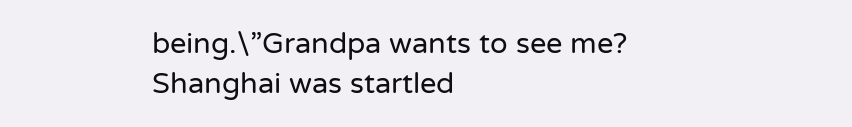being.\”Grandpa wants to see me? Shanghai was startled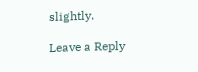slightly.

Leave a Reply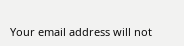Your email address will not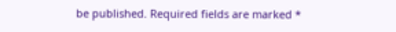be published. Required fields are marked *